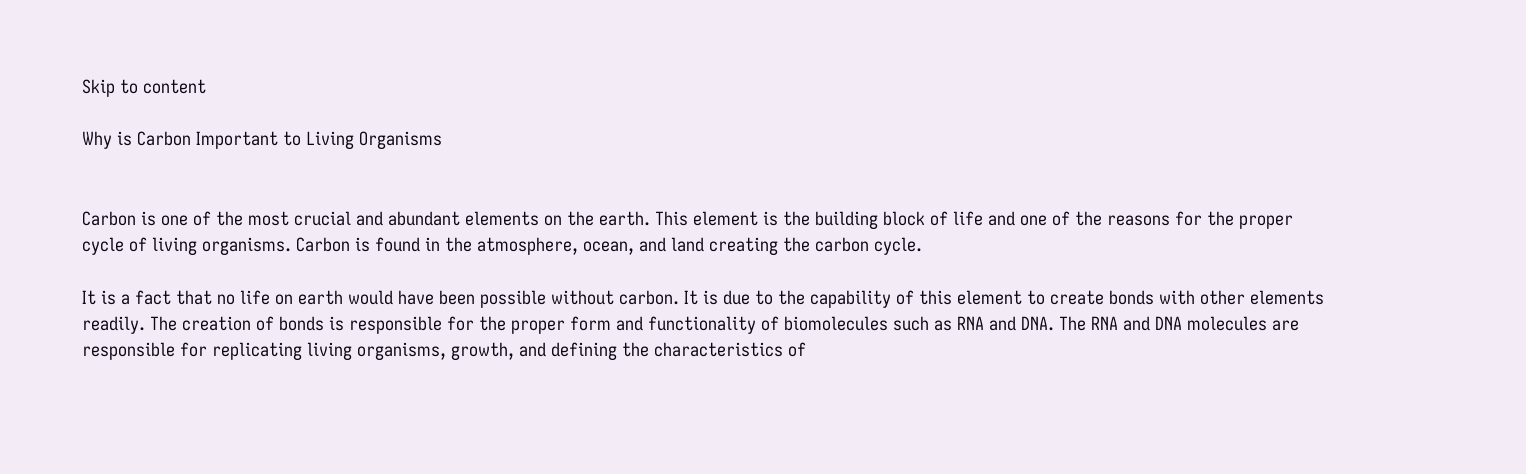Skip to content

Why is Carbon Important to Living Organisms


Carbon is one of the most crucial and abundant elements on the earth. This element is the building block of life and one of the reasons for the proper cycle of living organisms. Carbon is found in the atmosphere, ocean, and land creating the carbon cycle.

It is a fact that no life on earth would have been possible without carbon. It is due to the capability of this element to create bonds with other elements readily. The creation of bonds is responsible for the proper form and functionality of biomolecules such as RNA and DNA. The RNA and DNA molecules are responsible for replicating living organisms, growth, and defining the characteristics of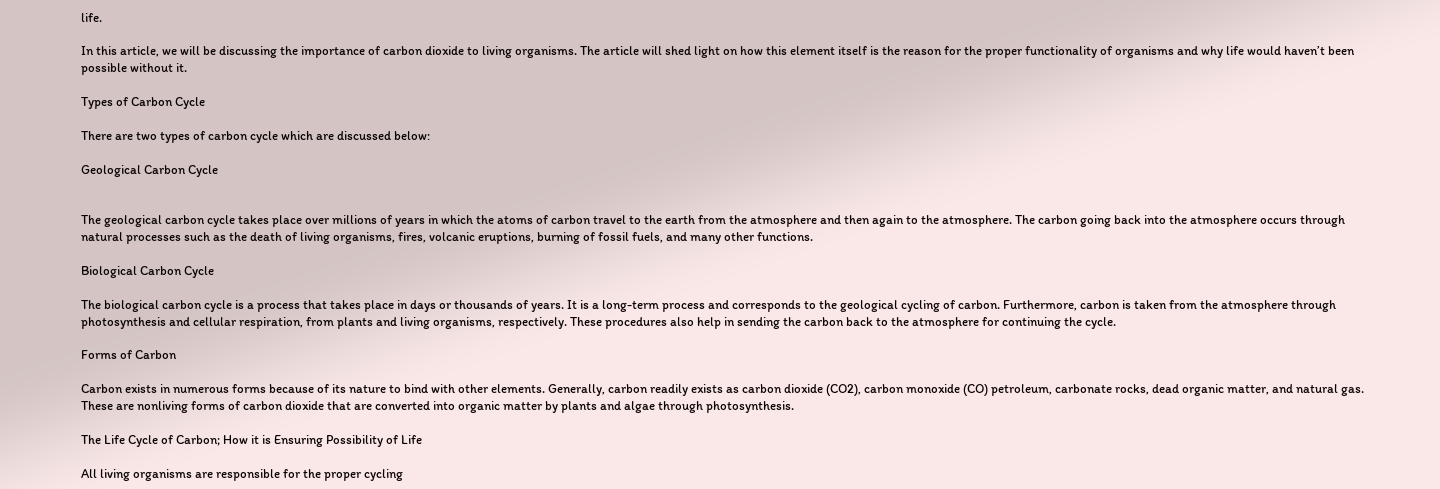life.

In this article, we will be discussing the importance of carbon dioxide to living organisms. The article will shed light on how this element itself is the reason for the proper functionality of organisms and why life would haven’t been possible without it.

Types of Carbon Cycle

There are two types of carbon cycle which are discussed below:

Geological Carbon Cycle


The geological carbon cycle takes place over millions of years in which the atoms of carbon travel to the earth from the atmosphere and then again to the atmosphere. The carbon going back into the atmosphere occurs through natural processes such as the death of living organisms, fires, volcanic eruptions, burning of fossil fuels, and many other functions.

Biological Carbon Cycle

The biological carbon cycle is a process that takes place in days or thousands of years. It is a long-term process and corresponds to the geological cycling of carbon. Furthermore, carbon is taken from the atmosphere through photosynthesis and cellular respiration, from plants and living organisms, respectively. These procedures also help in sending the carbon back to the atmosphere for continuing the cycle.

Forms of Carbon

Carbon exists in numerous forms because of its nature to bind with other elements. Generally, carbon readily exists as carbon dioxide (CO2), carbon monoxide (CO) petroleum, carbonate rocks, dead organic matter, and natural gas. These are nonliving forms of carbon dioxide that are converted into organic matter by plants and algae through photosynthesis.

The Life Cycle of Carbon; How it is Ensuring Possibility of Life

All living organisms are responsible for the proper cycling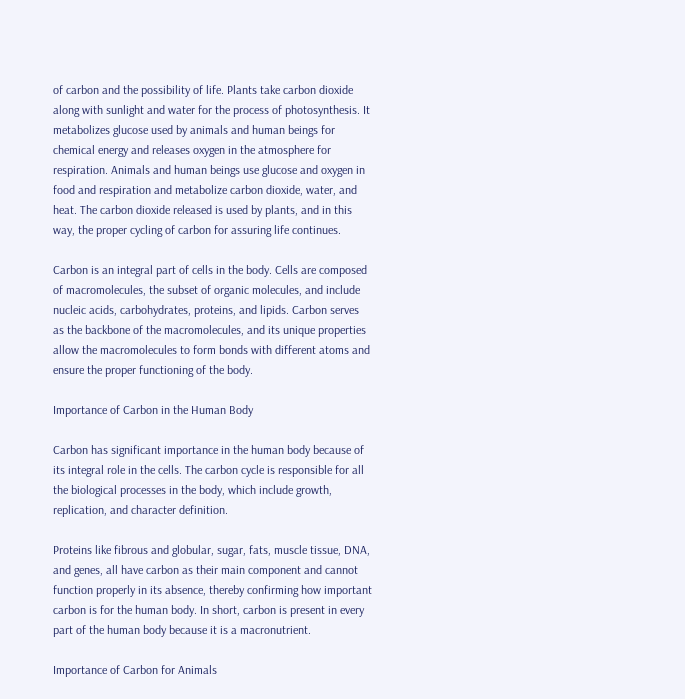of carbon and the possibility of life. Plants take carbon dioxide along with sunlight and water for the process of photosynthesis. It metabolizes glucose used by animals and human beings for chemical energy and releases oxygen in the atmosphere for respiration. Animals and human beings use glucose and oxygen in food and respiration and metabolize carbon dioxide, water, and heat. The carbon dioxide released is used by plants, and in this way, the proper cycling of carbon for assuring life continues.

Carbon is an integral part of cells in the body. Cells are composed of macromolecules, the subset of organic molecules, and include nucleic acids, carbohydrates, proteins, and lipids. Carbon serves as the backbone of the macromolecules, and its unique properties allow the macromolecules to form bonds with different atoms and ensure the proper functioning of the body.

Importance of Carbon in the Human Body

Carbon has significant importance in the human body because of its integral role in the cells. The carbon cycle is responsible for all the biological processes in the body, which include growth, replication, and character definition.

Proteins like fibrous and globular, sugar, fats, muscle tissue, DNA, and genes, all have carbon as their main component and cannot function properly in its absence, thereby confirming how important carbon is for the human body. In short, carbon is present in every part of the human body because it is a macronutrient.

Importance of Carbon for Animals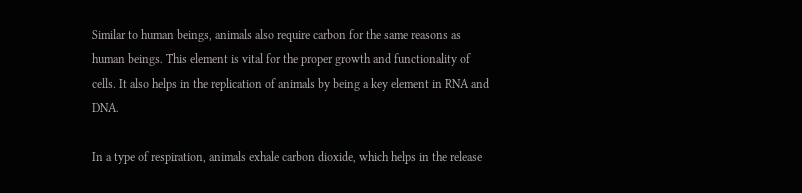Similar to human beings, animals also require carbon for the same reasons as human beings. This element is vital for the proper growth and functionality of cells. It also helps in the replication of animals by being a key element in RNA and DNA.

In a type of respiration, animals exhale carbon dioxide, which helps in the release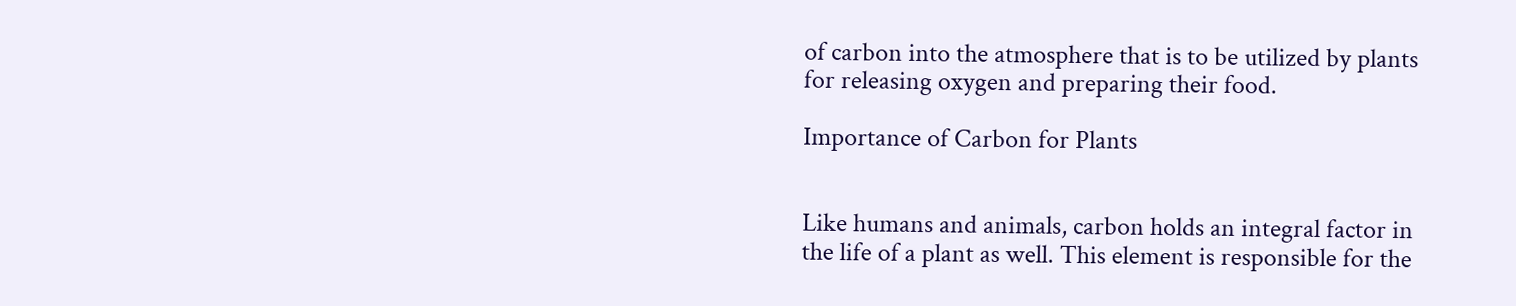of carbon into the atmosphere that is to be utilized by plants for releasing oxygen and preparing their food.

Importance of Carbon for Plants


Like humans and animals, carbon holds an integral factor in the life of a plant as well. This element is responsible for the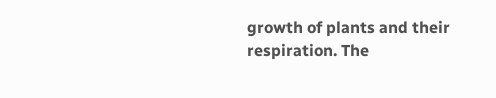growth of plants and their respiration. The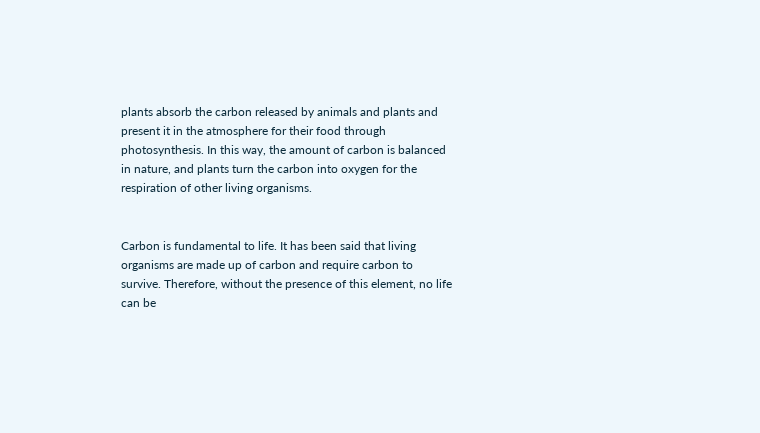plants absorb the carbon released by animals and plants and present it in the atmosphere for their food through photosynthesis. In this way, the amount of carbon is balanced in nature, and plants turn the carbon into oxygen for the respiration of other living organisms.


Carbon is fundamental to life. It has been said that living organisms are made up of carbon and require carbon to survive. Therefore, without the presence of this element, no life can be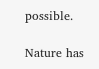possible.

Nature has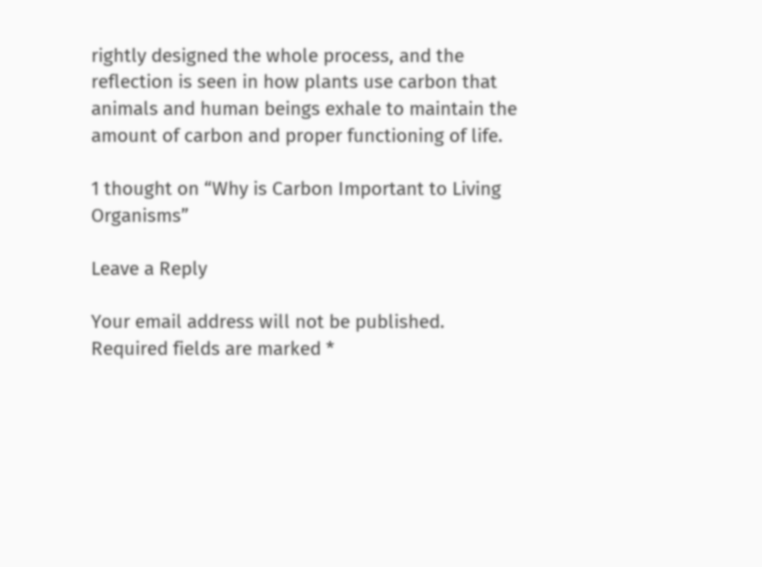rightly designed the whole process, and the reflection is seen in how plants use carbon that animals and human beings exhale to maintain the amount of carbon and proper functioning of life.

1 thought on “Why is Carbon Important to Living Organisms”

Leave a Reply

Your email address will not be published. Required fields are marked *